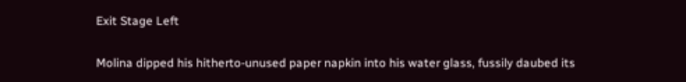Exit Stage Left

Molina dipped his hitherto-unused paper napkin into his water glass, fussily daubed its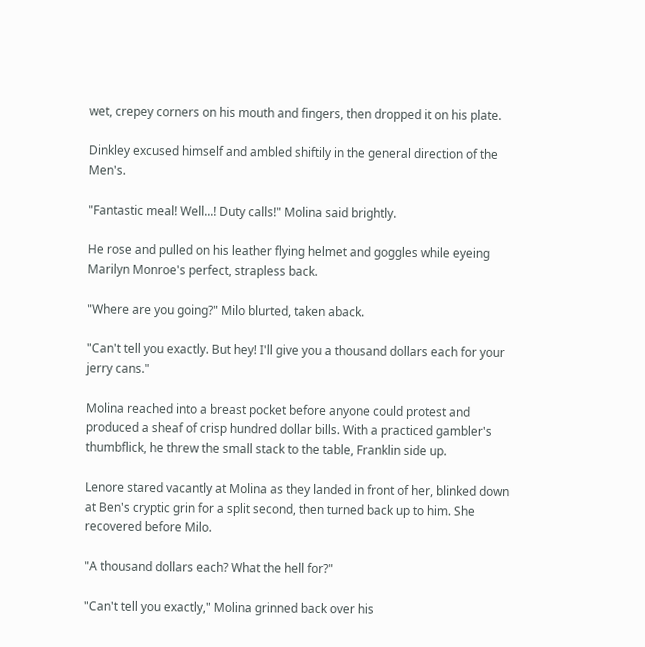wet, crepey corners on his mouth and fingers, then dropped it on his plate.

Dinkley excused himself and ambled shiftily in the general direction of the Men's.

"Fantastic meal! Well...! Duty calls!" Molina said brightly.

He rose and pulled on his leather flying helmet and goggles while eyeing Marilyn Monroe's perfect, strapless back.

"Where are you going?" Milo blurted, taken aback.

"Can't tell you exactly. But hey! I'll give you a thousand dollars each for your jerry cans."

Molina reached into a breast pocket before anyone could protest and produced a sheaf of crisp hundred dollar bills. With a practiced gambler's thumbflick, he threw the small stack to the table, Franklin side up.

Lenore stared vacantly at Molina as they landed in front of her, blinked down at Ben's cryptic grin for a split second, then turned back up to him. She recovered before Milo.

"A thousand dollars each? What the hell for?"

"Can't tell you exactly," Molina grinned back over his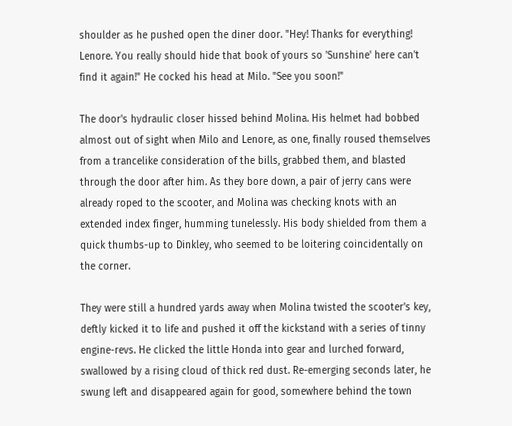shoulder as he pushed open the diner door. "Hey! Thanks for everything! Lenore. You really should hide that book of yours so 'Sunshine' here can't find it again!" He cocked his head at Milo. "See you soon!"

The door's hydraulic closer hissed behind Molina. His helmet had bobbed almost out of sight when Milo and Lenore, as one, finally roused themselves from a trancelike consideration of the bills, grabbed them, and blasted through the door after him. As they bore down, a pair of jerry cans were already roped to the scooter, and Molina was checking knots with an extended index finger, humming tunelessly. His body shielded from them a quick thumbs-up to Dinkley, who seemed to be loitering coincidentally on the corner.

They were still a hundred yards away when Molina twisted the scooter's key, deftly kicked it to life and pushed it off the kickstand with a series of tinny engine-revs. He clicked the little Honda into gear and lurched forward, swallowed by a rising cloud of thick red dust. Re-emerging seconds later, he swung left and disappeared again for good, somewhere behind the town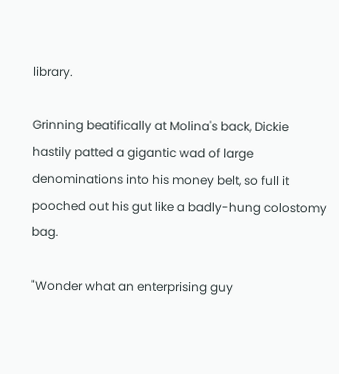library.

Grinning beatifically at Molina's back, Dickie hastily patted a gigantic wad of large denominations into his money belt, so full it pooched out his gut like a badly-hung colostomy bag.

"Wonder what an enterprising guy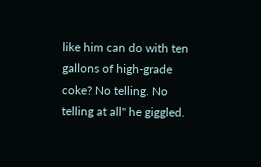like him can do with ten gallons of high-grade coke? No telling. No telling at all" he giggled.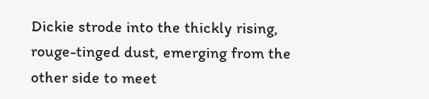Dickie strode into the thickly rising, rouge-tinged dust, emerging from the other side to meet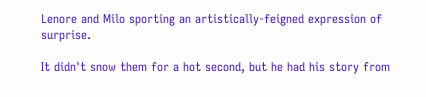Lenore and Milo sporting an artistically-feigned expression of surprise.

It didn't snow them for a hot second, but he had his story from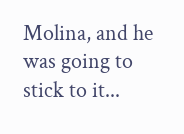Molina, and he was going to stick to it...